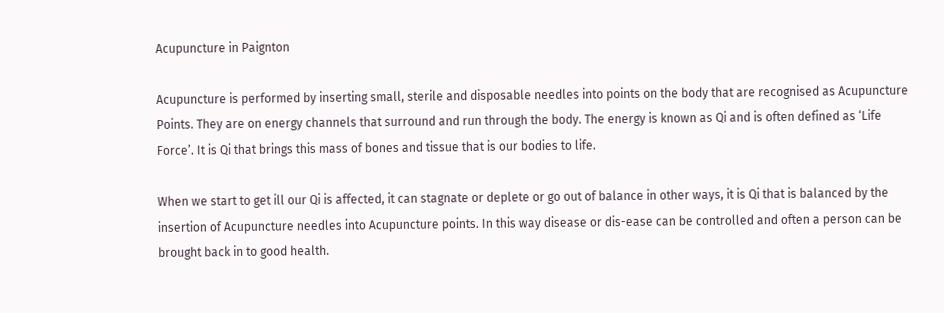Acupuncture in Paignton

Acupuncture is performed by inserting small, sterile and disposable needles into points on the body that are recognised as Acupuncture Points. They are on energy channels that surround and run through the body. The energy is known as Qi and is often defined as ‘Life Force’. It is Qi that brings this mass of bones and tissue that is our bodies to life.

When we start to get ill our Qi is affected, it can stagnate or deplete or go out of balance in other ways, it is Qi that is balanced by the insertion of Acupuncture needles into Acupuncture points. In this way disease or dis-ease can be controlled and often a person can be brought back in to good health.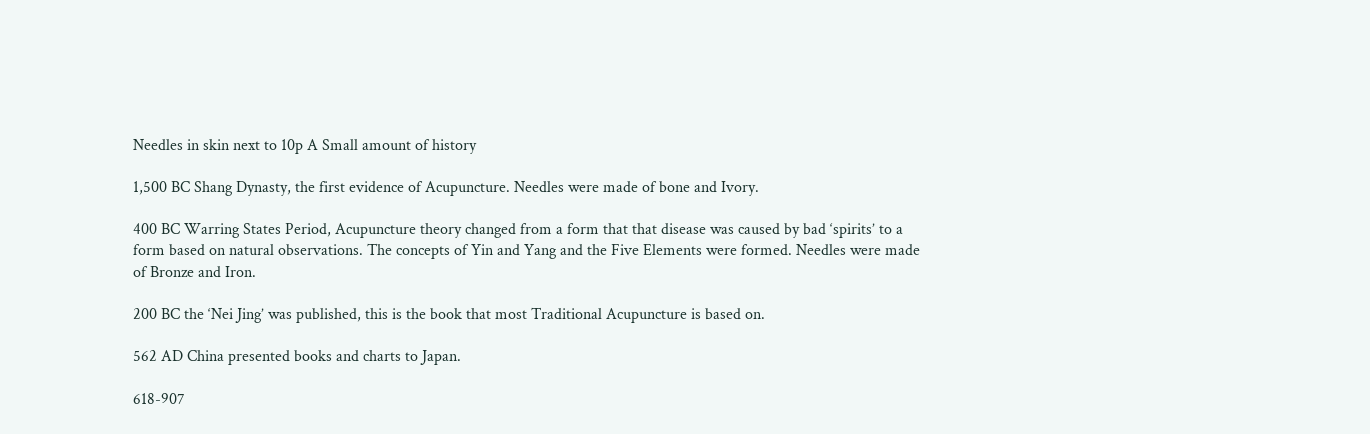Needles in skin next to 10p A Small amount of history

1,500 BC Shang Dynasty, the first evidence of Acupuncture. Needles were made of bone and Ivory.

400 BC Warring States Period, Acupuncture theory changed from a form that that disease was caused by bad ‘spirits’ to a form based on natural observations. The concepts of Yin and Yang and the Five Elements were formed. Needles were made of Bronze and Iron.

200 BC the ‘Nei Jing’ was published, this is the book that most Traditional Acupuncture is based on.

562 AD China presented books and charts to Japan.

618-907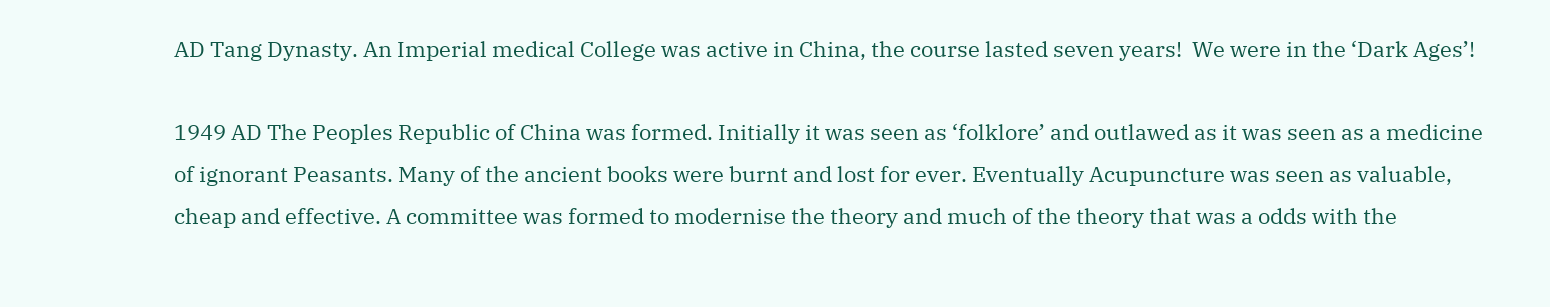AD Tang Dynasty. An Imperial medical College was active in China, the course lasted seven years!  We were in the ‘Dark Ages’!

1949 AD The Peoples Republic of China was formed. Initially it was seen as ‘folklore’ and outlawed as it was seen as a medicine of ignorant Peasants. Many of the ancient books were burnt and lost for ever. Eventually Acupuncture was seen as valuable, cheap and effective. A committee was formed to modernise the theory and much of the theory that was a odds with the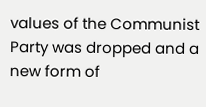values of the Communist Party was dropped and a new form of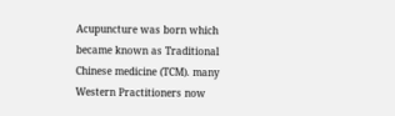Acupuncture was born which became known as Traditional Chinese medicine (TCM). many Western Practitioners now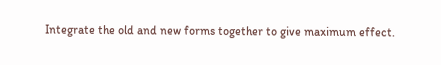Integrate the old and new forms together to give maximum effect.